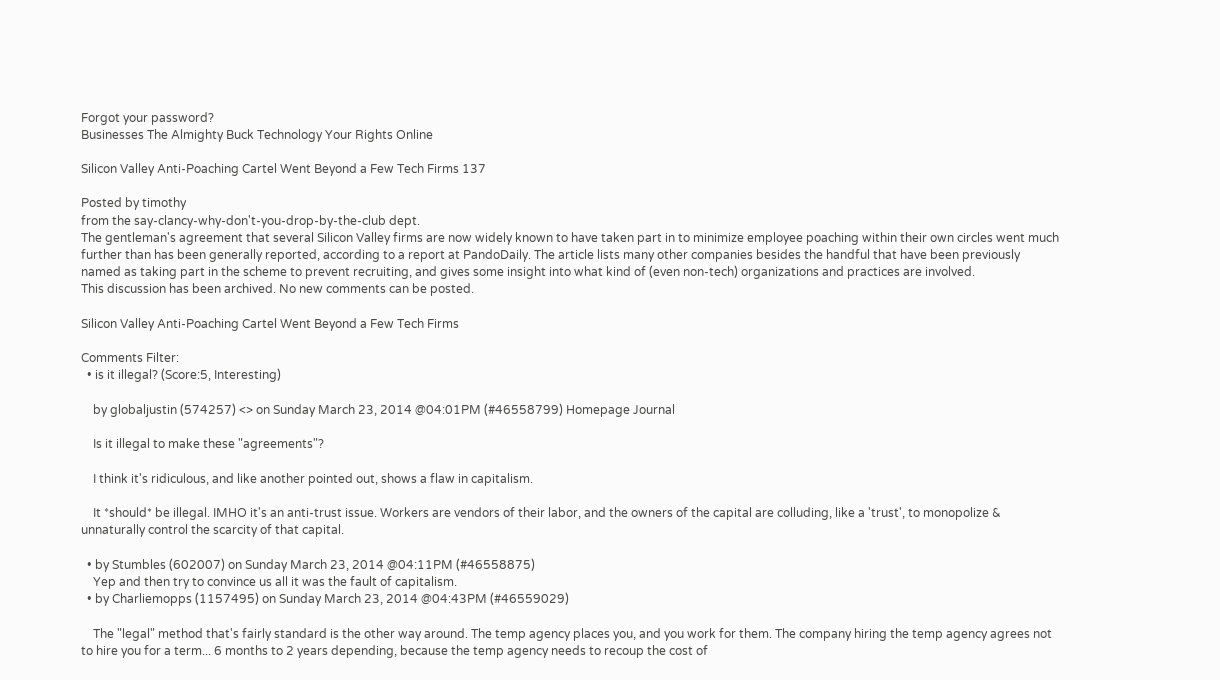Forgot your password?
Businesses The Almighty Buck Technology Your Rights Online

Silicon Valley Anti-Poaching Cartel Went Beyond a Few Tech Firms 137

Posted by timothy
from the say-clancy-why-don't-you-drop-by-the-club dept.
The gentleman's agreement that several Silicon Valley firms are now widely known to have taken part in to minimize employee poaching within their own circles went much further than has been generally reported, according to a report at PandoDaily. The article lists many other companies besides the handful that have been previously named as taking part in the scheme to prevent recruiting, and gives some insight into what kind of (even non-tech) organizations and practices are involved.
This discussion has been archived. No new comments can be posted.

Silicon Valley Anti-Poaching Cartel Went Beyond a Few Tech Firms

Comments Filter:
  • is it illegal? (Score:5, Interesting)

    by globaljustin (574257) <> on Sunday March 23, 2014 @04:01PM (#46558799) Homepage Journal

    Is it illegal to make these "agreements"?

    I think it's ridiculous, and like another pointed out, shows a flaw in capitalism.

    It *should* be illegal. IMHO it's an anti-trust issue. Workers are vendors of their labor, and the owners of the capital are colluding, like a 'trust', to monopolize & unnaturally control the scarcity of that capital.

  • by Stumbles (602007) on Sunday March 23, 2014 @04:11PM (#46558875)
    Yep and then try to convince us all it was the fault of capitalism.
  • by Charliemopps (1157495) on Sunday March 23, 2014 @04:43PM (#46559029)

    The "legal" method that's fairly standard is the other way around. The temp agency places you, and you work for them. The company hiring the temp agency agrees not to hire you for a term... 6 months to 2 years depending, because the temp agency needs to recoup the cost of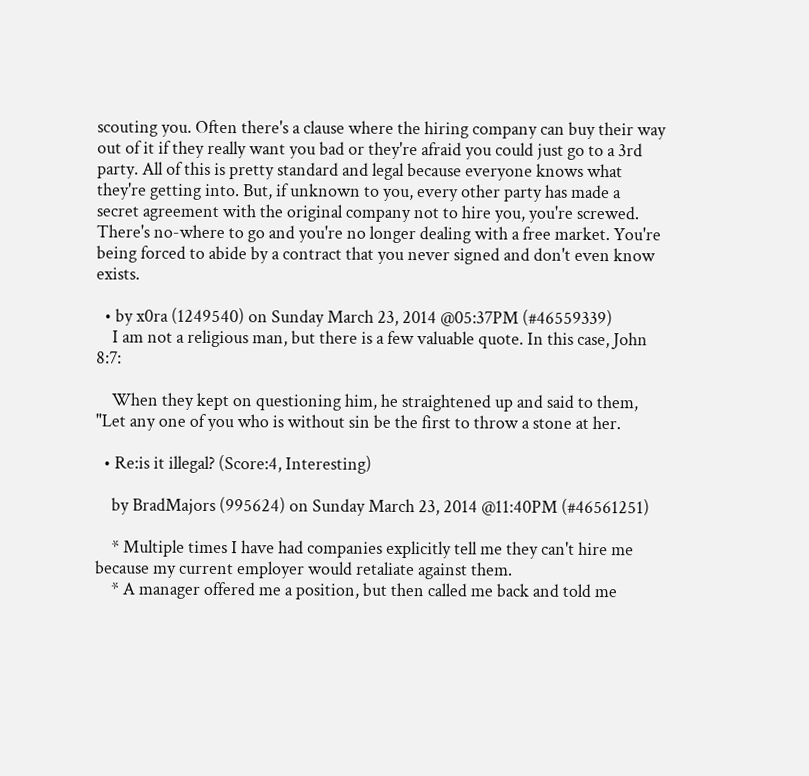scouting you. Often there's a clause where the hiring company can buy their way out of it if they really want you bad or they're afraid you could just go to a 3rd party. All of this is pretty standard and legal because everyone knows what they're getting into. But, if unknown to you, every other party has made a secret agreement with the original company not to hire you, you're screwed. There's no-where to go and you're no longer dealing with a free market. You're being forced to abide by a contract that you never signed and don't even know exists.

  • by x0ra (1249540) on Sunday March 23, 2014 @05:37PM (#46559339)
    I am not a religious man, but there is a few valuable quote. In this case, John 8:7:

    When they kept on questioning him, he straightened up and said to them, "Let any one of you who is without sin be the first to throw a stone at her.

  • Re:is it illegal? (Score:4, Interesting)

    by BradMajors (995624) on Sunday March 23, 2014 @11:40PM (#46561251)

    * Multiple times I have had companies explicitly tell me they can't hire me because my current employer would retaliate against them.
    * A manager offered me a position, but then called me back and told me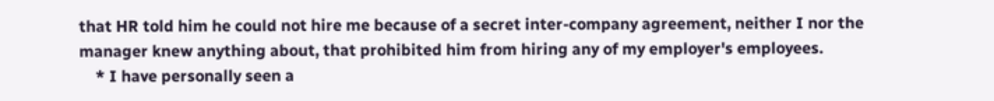that HR told him he could not hire me because of a secret inter-company agreement, neither I nor the manager knew anything about, that prohibited him from hiring any of my employer's employees.
    * I have personally seen a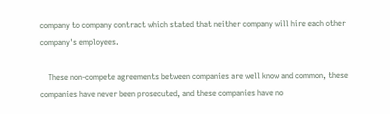company to company contract which stated that neither company will hire each other company's employees.

    These non-compete agreements between companies are well know and common, these companies have never been prosecuted, and these companies have no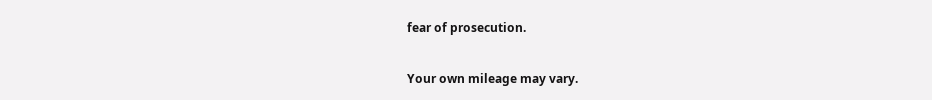fear of prosecution.

Your own mileage may vary.